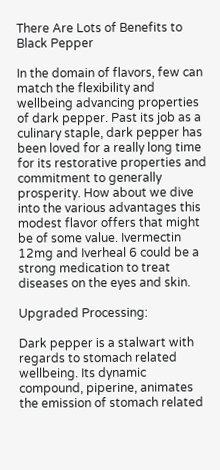There Are Lots of Benefits to Black Pepper

In the domain of flavors, few can match the flexibility and wellbeing advancing properties of dark pepper. Past its job as a culinary staple, dark pepper has been loved for a really long time for its restorative properties and commitment to generally prosperity. How about we dive into the various advantages this modest flavor offers that might be of some value. Ivermectin 12mg and Iverheal 6 could be a strong medication to treat diseases on the eyes and skin.

Upgraded Processing:

Dark pepper is a stalwart with regards to stomach related wellbeing. Its dynamic compound, piperine, animates the emission of stomach related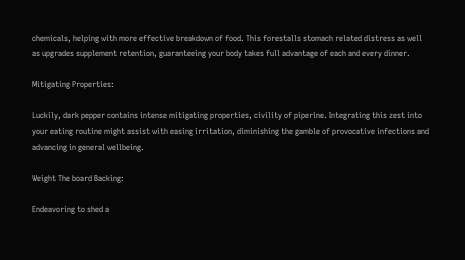chemicals, helping with more effective breakdown of food. This forestalls stomach related distress as well as upgrades supplement retention, guaranteeing your body takes full advantage of each and every dinner.

Mitigating Properties:

Luckily, dark pepper contains intense mitigating properties, civility of piperine. Integrating this zest into your eating routine might assist with easing irritation, diminishing the gamble of provocative infections and advancing in general wellbeing.

Weight The board Backing:

Endeavoring to shed a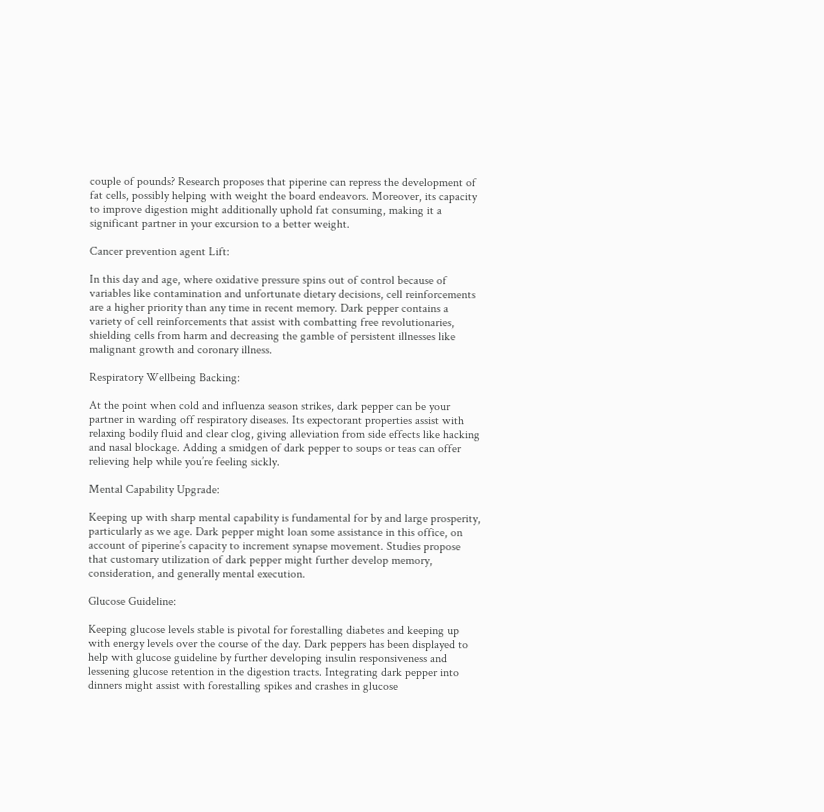couple of pounds? Research proposes that piperine can repress the development of fat cells, possibly helping with weight the board endeavors. Moreover, its capacity to improve digestion might additionally uphold fat consuming, making it a significant partner in your excursion to a better weight.

Cancer prevention agent Lift:

In this day and age, where oxidative pressure spins out of control because of variables like contamination and unfortunate dietary decisions, cell reinforcements are a higher priority than any time in recent memory. Dark pepper contains a variety of cell reinforcements that assist with combatting free revolutionaries, shielding cells from harm and decreasing the gamble of persistent illnesses like malignant growth and coronary illness.

Respiratory Wellbeing Backing:

At the point when cold and influenza season strikes, dark pepper can be your partner in warding off respiratory diseases. Its expectorant properties assist with relaxing bodily fluid and clear clog, giving alleviation from side effects like hacking and nasal blockage. Adding a smidgen of dark pepper to soups or teas can offer relieving help while you’re feeling sickly.

Mental Capability Upgrade:

Keeping up with sharp mental capability is fundamental for by and large prosperity, particularly as we age. Dark pepper might loan some assistance in this office, on account of piperine’s capacity to increment synapse movement. Studies propose that customary utilization of dark pepper might further develop memory, consideration, and generally mental execution.

Glucose Guideline:

Keeping glucose levels stable is pivotal for forestalling diabetes and keeping up with energy levels over the course of the day. Dark peppers has been displayed to help with glucose guideline by further developing insulin responsiveness and lessening glucose retention in the digestion tracts. Integrating dark pepper into dinners might assist with forestalling spikes and crashes in glucose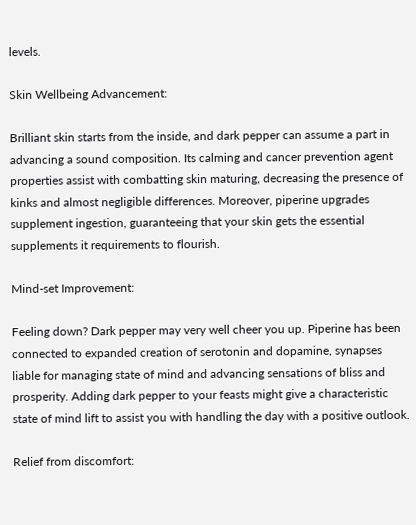levels.

Skin Wellbeing Advancement:

Brilliant skin starts from the inside, and dark pepper can assume a part in advancing a sound composition. Its calming and cancer prevention agent properties assist with combatting skin maturing, decreasing the presence of kinks and almost negligible differences. Moreover, piperine upgrades supplement ingestion, guaranteeing that your skin gets the essential supplements it requirements to flourish.

Mind-set Improvement:

Feeling down? Dark pepper may very well cheer you up. Piperine has been connected to expanded creation of serotonin and dopamine, synapses liable for managing state of mind and advancing sensations of bliss and prosperity. Adding dark pepper to your feasts might give a characteristic state of mind lift to assist you with handling the day with a positive outlook.

Relief from discomfort: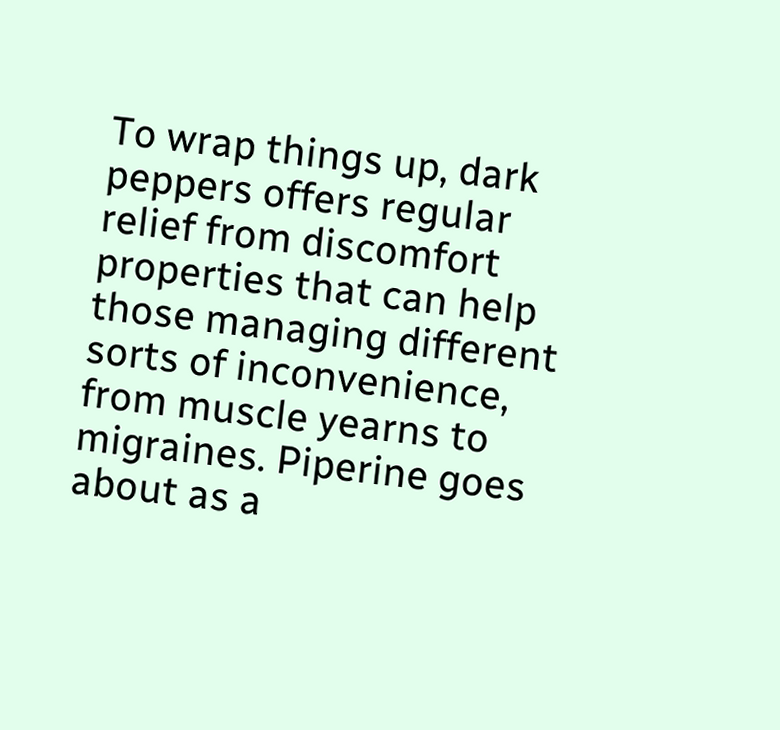To wrap things up, dark peppers offers regular relief from discomfort properties that can help those managing different sorts of inconvenience, from muscle yearns to migraines. Piperine goes about as a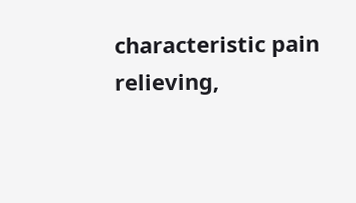characteristic pain relieving,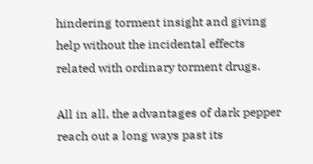hindering torment insight and giving help without the incidental effects related with ordinary torment drugs.

All in all, the advantages of dark pepper reach out a long ways past its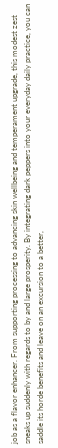job as a flavor enhancer. From supporting processing to advancing skin wellbeing and temperament upgrade, this modest zest sneaks up suddenly with regards to by and large prosperity. By integrating dark peppers into your everyday daily practice, you can saddle its horde benefits and leave on an excursion to a better,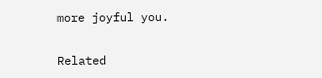more joyful you.

Related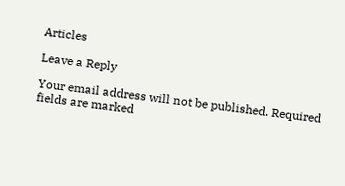Articles

Leave a Reply

Your email address will not be published. Required fields are marked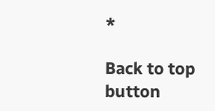*

Back to top button